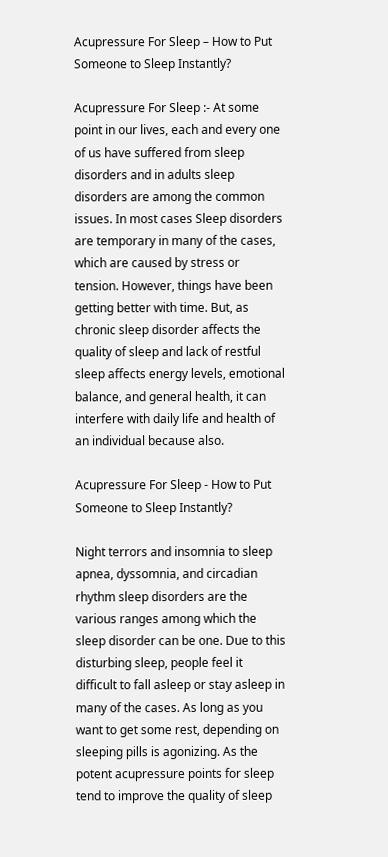Acupressure For Sleep – How to Put Someone to Sleep Instantly?

Acupressure For Sleep :- At some point in our lives, each and every one of us have suffered from sleep disorders and in adults sleep disorders are among the common issues. In most cases Sleep disorders are temporary in many of the cases, which are caused by stress or tension. However, things have been getting better with time. But, as chronic sleep disorder affects the quality of sleep and lack of restful sleep affects energy levels, emotional balance, and general health, it can interfere with daily life and health of an individual because also.

Acupressure For Sleep - How to Put Someone to Sleep Instantly?

Night terrors and insomnia to sleep apnea, dyssomnia, and circadian rhythm sleep disorders are the various ranges among which the sleep disorder can be one. Due to this disturbing sleep, people feel it difficult to fall asleep or stay asleep in many of the cases. As long as you want to get some rest, depending on sleeping pills is agonizing. As the potent acupressure points for sleep tend to improve the quality of sleep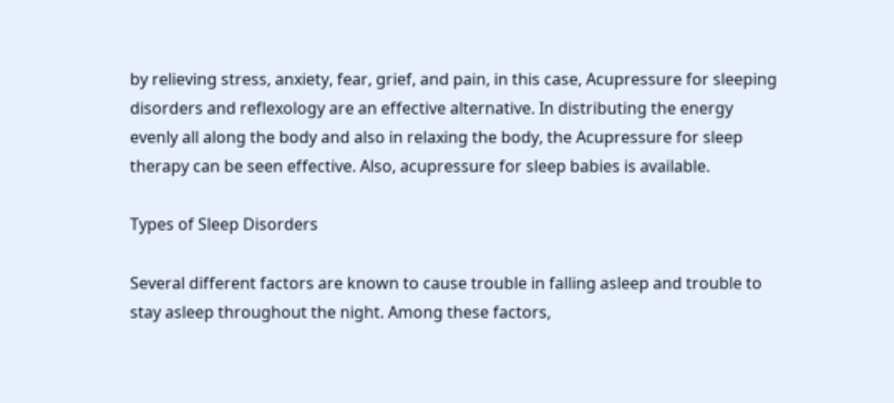by relieving stress, anxiety, fear, grief, and pain, in this case, Acupressure for sleeping disorders and reflexology are an effective alternative. In distributing the energy evenly all along the body and also in relaxing the body, the Acupressure for sleep therapy can be seen effective. Also, acupressure for sleep babies is available.

Types of Sleep Disorders

Several different factors are known to cause trouble in falling asleep and trouble to stay asleep throughout the night. Among these factors,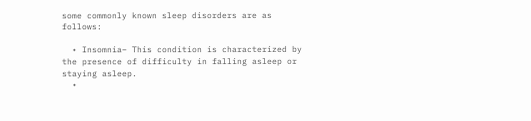some commonly known sleep disorders are as follows:

  • Insomnia– This condition is characterized by the presence of difficulty in falling asleep or staying asleep.
  •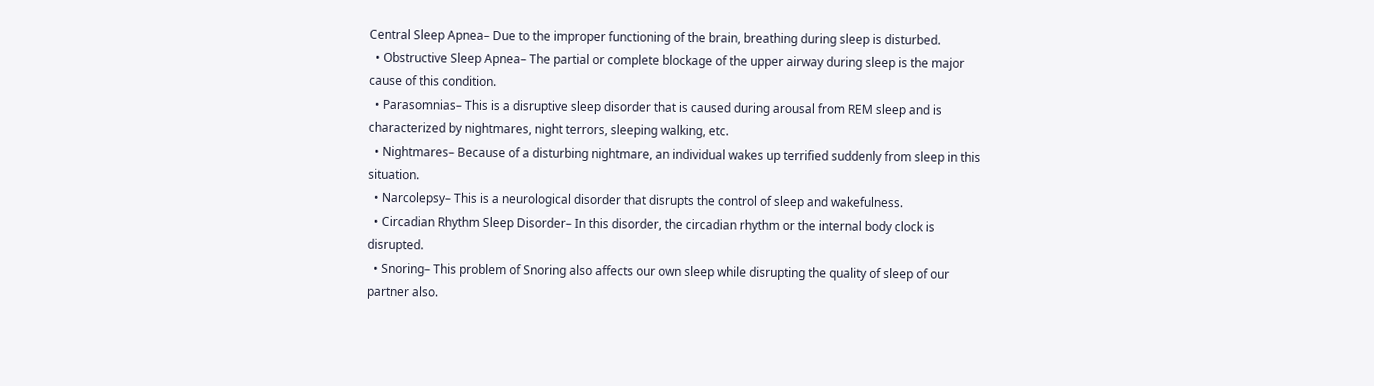Central Sleep Apnea– Due to the improper functioning of the brain, breathing during sleep is disturbed.
  • Obstructive Sleep Apnea– The partial or complete blockage of the upper airway during sleep is the major cause of this condition.
  • Parasomnias– This is a disruptive sleep disorder that is caused during arousal from REM sleep and is characterized by nightmares, night terrors, sleeping walking, etc.
  • Nightmares– Because of a disturbing nightmare, an individual wakes up terrified suddenly from sleep in this situation.
  • Narcolepsy– This is a neurological disorder that disrupts the control of sleep and wakefulness.
  • Circadian Rhythm Sleep Disorder– In this disorder, the circadian rhythm or the internal body clock is disrupted.
  • Snoring– This problem of Snoring also affects our own sleep while disrupting the quality of sleep of our partner also.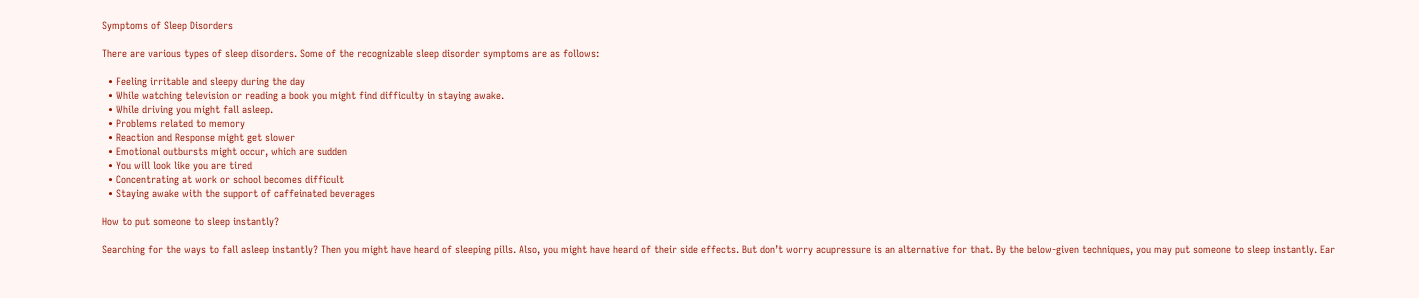Symptoms of Sleep Disorders

There are various types of sleep disorders. Some of the recognizable sleep disorder symptoms are as follows:

  • Feeling irritable and sleepy during the day
  • While watching television or reading a book you might find difficulty in staying awake.
  • While driving you might fall asleep.
  • Problems related to memory
  • Reaction and Response might get slower
  • Emotional outbursts might occur, which are sudden
  • You will look like you are tired
  • Concentrating at work or school becomes difficult
  • Staying awake with the support of caffeinated beverages

How to put someone to sleep instantly?

Searching for the ways to fall asleep instantly? Then you might have heard of sleeping pills. Also, you might have heard of their side effects. But don’t worry acupressure is an alternative for that. By the below-given techniques, you may put someone to sleep instantly. Ear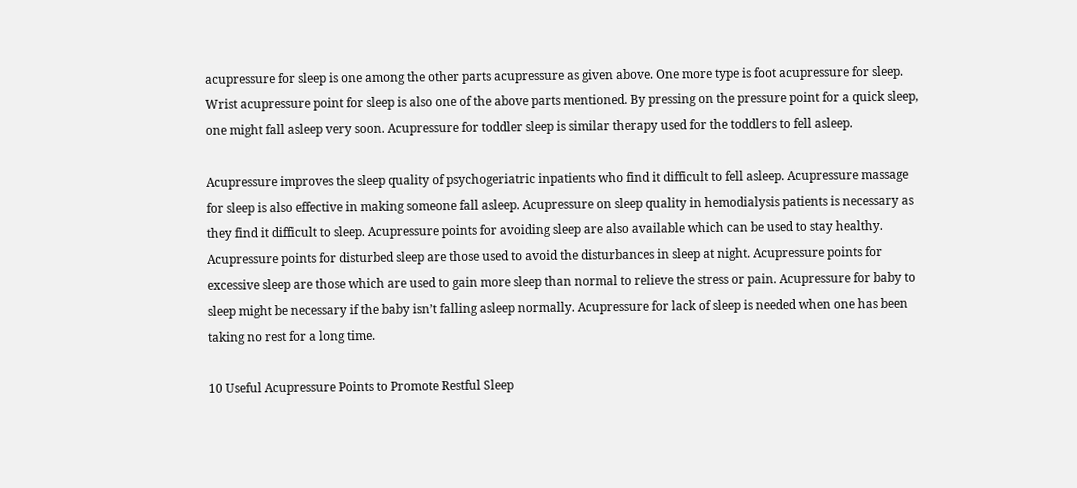acupressure for sleep is one among the other parts acupressure as given above. One more type is foot acupressure for sleep. Wrist acupressure point for sleep is also one of the above parts mentioned. By pressing on the pressure point for a quick sleep, one might fall asleep very soon. Acupressure for toddler sleep is similar therapy used for the toddlers to fell asleep.

Acupressure improves the sleep quality of psychogeriatric inpatients who find it difficult to fell asleep. Acupressure massage for sleep is also effective in making someone fall asleep. Acupressure on sleep quality in hemodialysis patients is necessary as they find it difficult to sleep. Acupressure points for avoiding sleep are also available which can be used to stay healthy. Acupressure points for disturbed sleep are those used to avoid the disturbances in sleep at night. Acupressure points for excessive sleep are those which are used to gain more sleep than normal to relieve the stress or pain. Acupressure for baby to sleep might be necessary if the baby isn’t falling asleep normally. Acupressure for lack of sleep is needed when one has been taking no rest for a long time.

10 Useful Acupressure Points to Promote Restful Sleep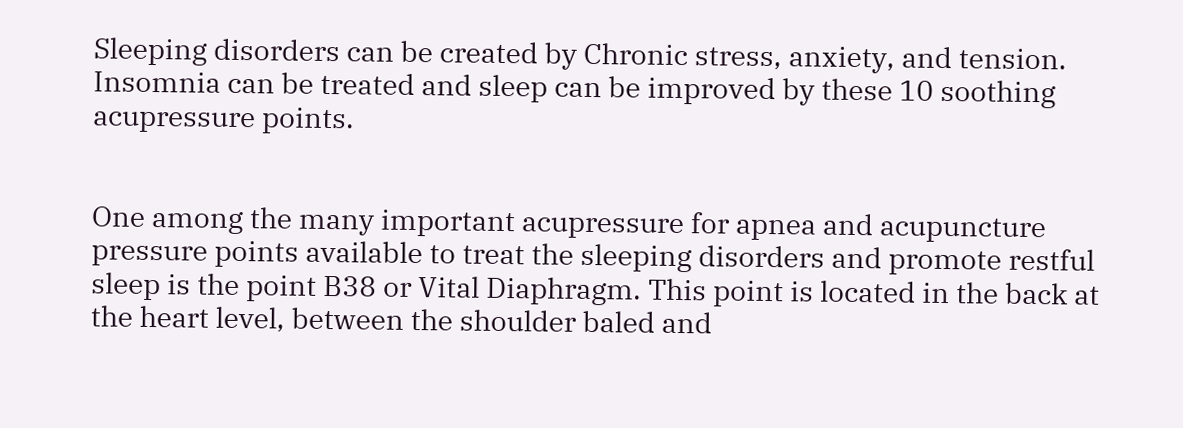Sleeping disorders can be created by Chronic stress, anxiety, and tension. Insomnia can be treated and sleep can be improved by these 10 soothing acupressure points.


One among the many important acupressure for apnea and acupuncture pressure points available to treat the sleeping disorders and promote restful sleep is the point B38 or Vital Diaphragm. This point is located in the back at the heart level, between the shoulder baled and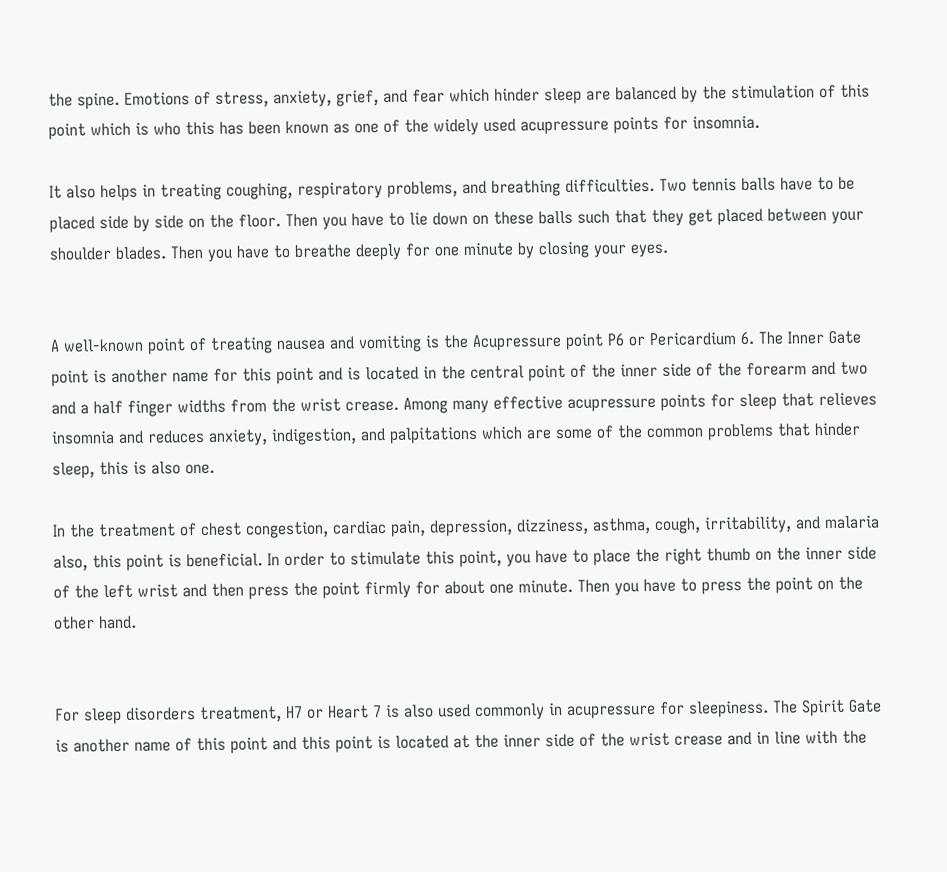the spine. Emotions of stress, anxiety, grief, and fear which hinder sleep are balanced by the stimulation of this point which is who this has been known as one of the widely used acupressure points for insomnia.

It also helps in treating coughing, respiratory problems, and breathing difficulties. Two tennis balls have to be placed side by side on the floor. Then you have to lie down on these balls such that they get placed between your shoulder blades. Then you have to breathe deeply for one minute by closing your eyes.


A well-known point of treating nausea and vomiting is the Acupressure point P6 or Pericardium 6. The Inner Gate point is another name for this point and is located in the central point of the inner side of the forearm and two and a half finger widths from the wrist crease. Among many effective acupressure points for sleep that relieves insomnia and reduces anxiety, indigestion, and palpitations which are some of the common problems that hinder sleep, this is also one.

In the treatment of chest congestion, cardiac pain, depression, dizziness, asthma, cough, irritability, and malaria also, this point is beneficial. In order to stimulate this point, you have to place the right thumb on the inner side of the left wrist and then press the point firmly for about one minute. Then you have to press the point on the other hand.


For sleep disorders treatment, H7 or Heart 7 is also used commonly in acupressure for sleepiness. The Spirit Gate is another name of this point and this point is located at the inner side of the wrist crease and in line with the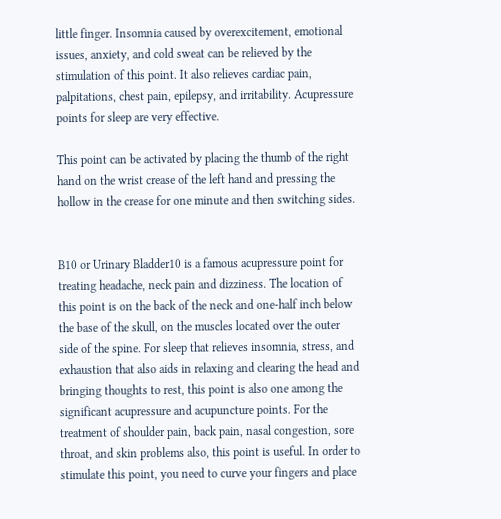little finger. Insomnia caused by overexcitement, emotional issues, anxiety, and cold sweat can be relieved by the stimulation of this point. It also relieves cardiac pain, palpitations, chest pain, epilepsy, and irritability. Acupressure points for sleep are very effective.

This point can be activated by placing the thumb of the right hand on the wrist crease of the left hand and pressing the hollow in the crease for one minute and then switching sides.


B10 or Urinary Bladder10 is a famous acupressure point for treating headache, neck pain and dizziness. The location of this point is on the back of the neck and one-half inch below the base of the skull, on the muscles located over the outer side of the spine. For sleep that relieves insomnia, stress, and exhaustion that also aids in relaxing and clearing the head and bringing thoughts to rest, this point is also one among the significant acupressure and acupuncture points. For the treatment of shoulder pain, back pain, nasal congestion, sore throat, and skin problems also, this point is useful. In order to stimulate this point, you need to curve your fingers and place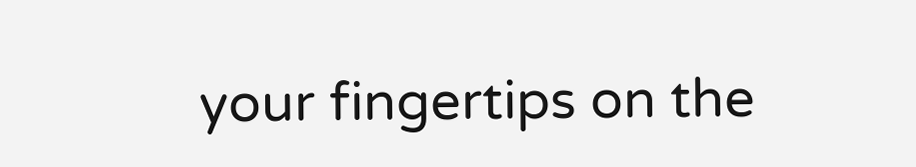your fingertips on the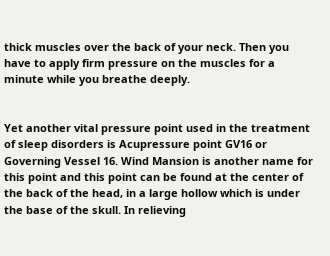thick muscles over the back of your neck. Then you have to apply firm pressure on the muscles for a minute while you breathe deeply.


Yet another vital pressure point used in the treatment of sleep disorders is Acupressure point GV16 or Governing Vessel 16. Wind Mansion is another name for this point and this point can be found at the center of the back of the head, in a large hollow which is under the base of the skull. In relieving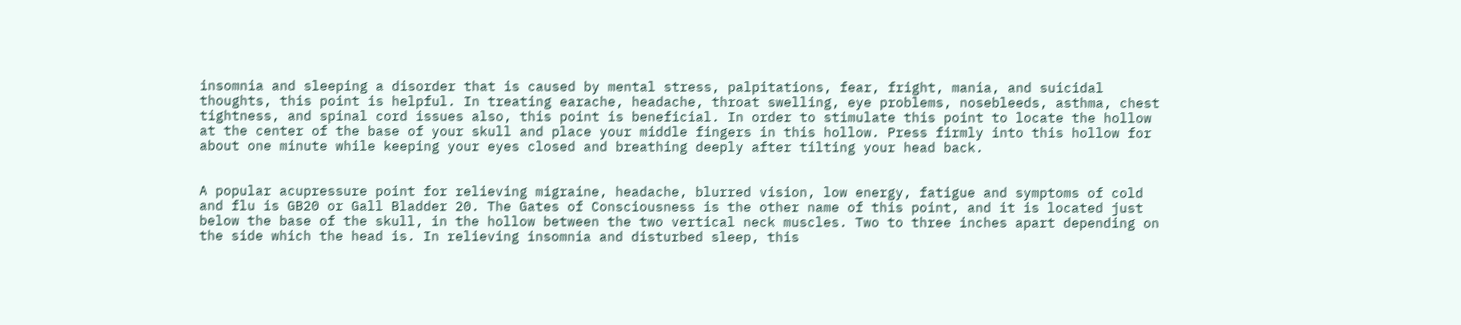insomnia and sleeping a disorder that is caused by mental stress, palpitations, fear, fright, mania, and suicidal thoughts, this point is helpful. In treating earache, headache, throat swelling, eye problems, nosebleeds, asthma, chest tightness, and spinal cord issues also, this point is beneficial. In order to stimulate this point to locate the hollow at the center of the base of your skull and place your middle fingers in this hollow. Press firmly into this hollow for about one minute while keeping your eyes closed and breathing deeply after tilting your head back.


A popular acupressure point for relieving migraine, headache, blurred vision, low energy, fatigue and symptoms of cold and flu is GB20 or Gall Bladder 20. The Gates of Consciousness is the other name of this point, and it is located just below the base of the skull, in the hollow between the two vertical neck muscles. Two to three inches apart depending on the side which the head is. In relieving insomnia and disturbed sleep, this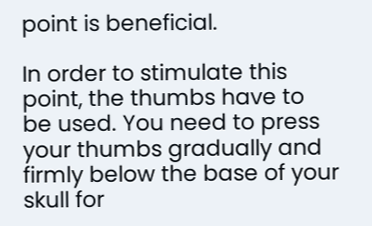point is beneficial.

In order to stimulate this point, the thumbs have to be used. You need to press your thumbs gradually and firmly below the base of your skull for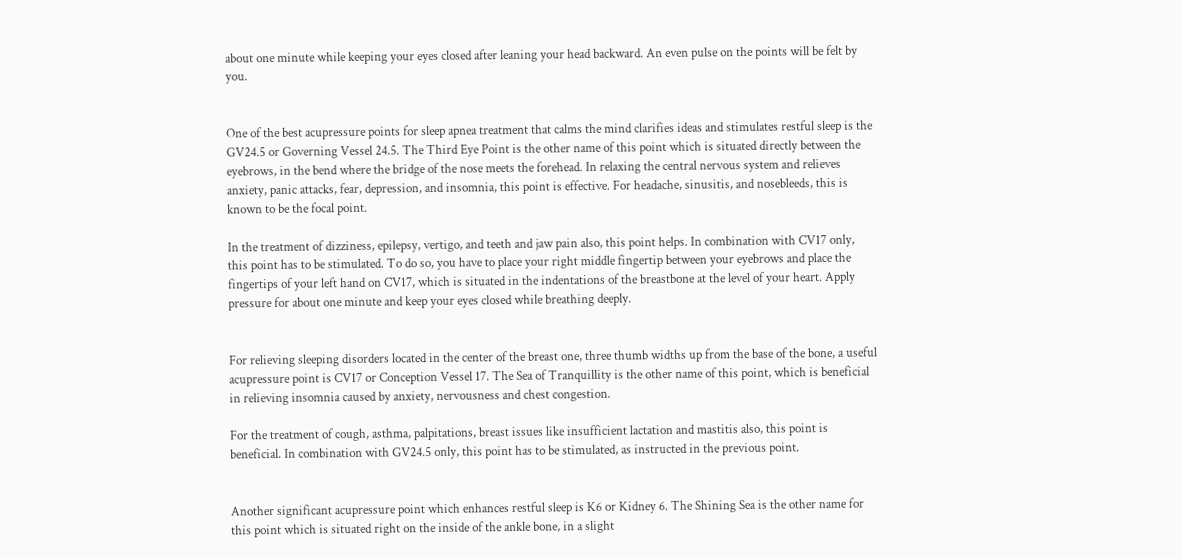about one minute while keeping your eyes closed after leaning your head backward. An even pulse on the points will be felt by you.


One of the best acupressure points for sleep apnea treatment that calms the mind clarifies ideas and stimulates restful sleep is the GV24.5 or Governing Vessel 24.5. The Third Eye Point is the other name of this point which is situated directly between the eyebrows, in the bend where the bridge of the nose meets the forehead. In relaxing the central nervous system and relieves anxiety, panic attacks, fear, depression, and insomnia, this point is effective. For headache, sinusitis, and nosebleeds, this is known to be the focal point.

In the treatment of dizziness, epilepsy, vertigo, and teeth and jaw pain also, this point helps. In combination with CV17 only, this point has to be stimulated. To do so, you have to place your right middle fingertip between your eyebrows and place the fingertips of your left hand on CV17, which is situated in the indentations of the breastbone at the level of your heart. Apply pressure for about one minute and keep your eyes closed while breathing deeply.


For relieving sleeping disorders located in the center of the breast one, three thumb widths up from the base of the bone, a useful acupressure point is CV17 or Conception Vessel 17. The Sea of Tranquillity is the other name of this point, which is beneficial in relieving insomnia caused by anxiety, nervousness and chest congestion.

For the treatment of cough, asthma, palpitations, breast issues like insufficient lactation and mastitis also, this point is beneficial. In combination with GV24.5 only, this point has to be stimulated, as instructed in the previous point.


Another significant acupressure point which enhances restful sleep is K6 or Kidney 6. The Shining Sea is the other name for this point which is situated right on the inside of the ankle bone, in a slight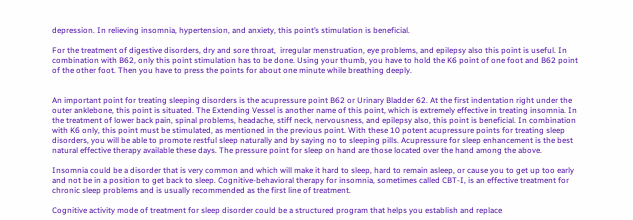depression. In relieving insomnia, hypertension, and anxiety, this point’s stimulation is beneficial.

For the treatment of digestive disorders, dry and sore throat,  irregular menstruation, eye problems, and epilepsy also this point is useful. In combination with B62, only this point stimulation has to be done. Using your thumb, you have to hold the K6 point of one foot and B62 point of the other foot. Then you have to press the points for about one minute while breathing deeply.


An important point for treating sleeping disorders is the acupressure point B62 or Urinary Bladder 62. At the first indentation right under the outer anklebone, this point is situated. The Extending Vessel is another name of this point, which is extremely effective in treating insomnia. In the treatment of lower back pain, spinal problems, headache, stiff neck, nervousness, and epilepsy also, this point is beneficial. In combination with K6 only, this point must be stimulated, as mentioned in the previous point. With these 10 potent acupressure points for treating sleep disorders, you will be able to promote restful sleep naturally and by saying no to sleeping pills. Acupressure for sleep enhancement is the best natural effective therapy available these days. The pressure point for sleep on hand are those located over the hand among the above.

Insomnia could be a disorder that is very common and which will make it hard to sleep, hard to remain asleep, or cause you to get up too early and not be in a position to get back to sleep. Cognitive-behavioral therapy for insomnia, sometimes called CBT-I, is an effective treatment for chronic sleep problems and is usually recommended as the first line of treatment.

Cognitive activity mode of treatment for sleep disorder could be a structured program that helps you establish and replace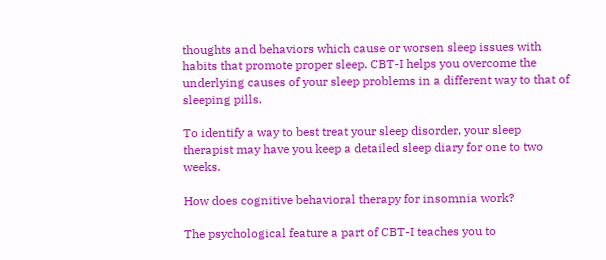thoughts and behaviors which cause or worsen sleep issues with habits that promote proper sleep. CBT-I helps you overcome the underlying causes of your sleep problems in a different way to that of sleeping pills.

To identify a way to best treat your sleep disorder, your sleep therapist may have you keep a detailed sleep diary for one to two weeks.

How does cognitive behavioral therapy for insomnia work?

The psychological feature a part of CBT-I teaches you to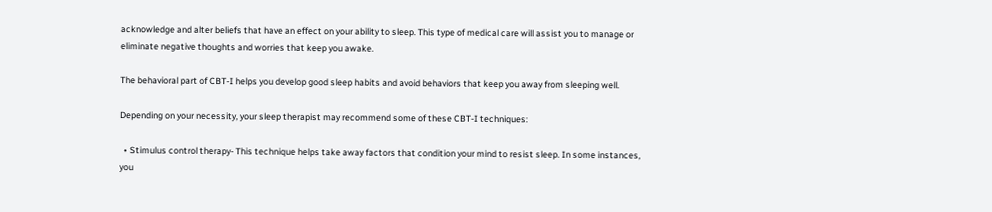acknowledge and alter beliefs that have an effect on your ability to sleep. This type of medical care will assist you to manage or eliminate negative thoughts and worries that keep you awake.

The behavioral part of CBT-I helps you develop good sleep habits and avoid behaviors that keep you away from sleeping well.

Depending on your necessity, your sleep therapist may recommend some of these CBT-I techniques:

  • Stimulus control therapy- This technique helps take away factors that condition your mind to resist sleep. In some instances, you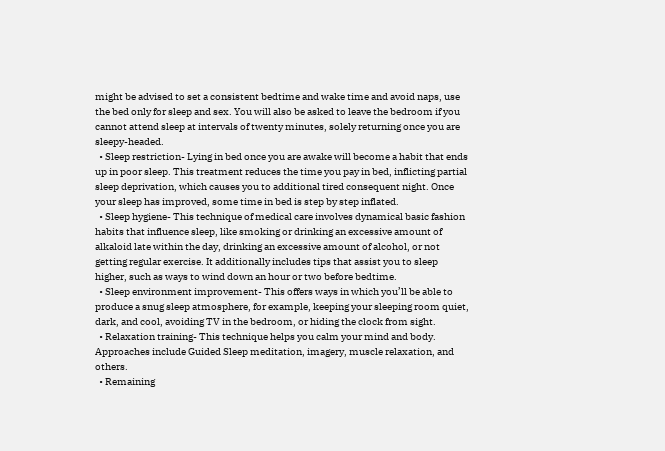might be advised to set a consistent bedtime and wake time and avoid naps, use the bed only for sleep and sex. You will also be asked to leave the bedroom if you cannot attend sleep at intervals of twenty minutes, solely returning once you are sleepy-headed.
  • Sleep restriction- Lying in bed once you are awake will become a habit that ends up in poor sleep. This treatment reduces the time you pay in bed, inflicting partial sleep deprivation, which causes you to additional tired consequent night. Once your sleep has improved, some time in bed is step by step inflated.
  • Sleep hygiene- This technique of medical care involves dynamical basic fashion habits that influence sleep, like smoking or drinking an excessive amount of alkaloid late within the day, drinking an excessive amount of alcohol, or not getting regular exercise. It additionally includes tips that assist you to sleep higher, such as ways to wind down an hour or two before bedtime.
  • Sleep environment improvement- This offers ways in which you’ll be able to produce a snug sleep atmosphere, for example, keeping your sleeping room quiet, dark, and cool, avoiding TV in the bedroom, or hiding the clock from sight.
  • Relaxation training- This technique helps you calm your mind and body. Approaches include Guided Sleep meditation, imagery, muscle relaxation, and others.
  • Remaining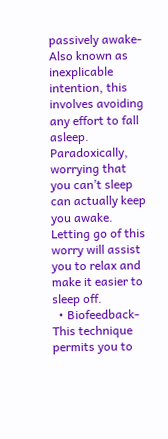passively awake- Also known as inexplicable intention, this involves avoiding any effort to fall asleep. Paradoxically, worrying that you can’t sleep can actually keep you awake. Letting go of this worry will assist you to relax and make it easier to sleep off.
  • Biofeedback- This technique permits you to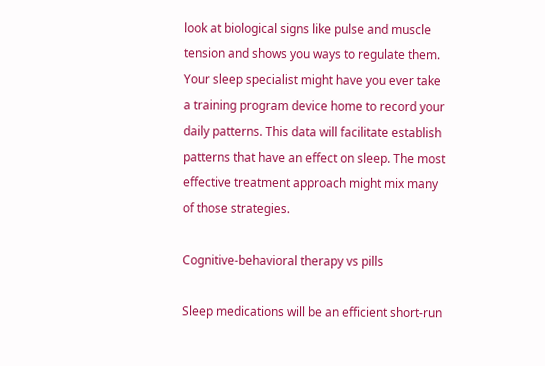look at biological signs like pulse and muscle tension and shows you ways to regulate them. Your sleep specialist might have you ever take a training program device home to record your daily patterns. This data will facilitate establish patterns that have an effect on sleep. The most effective treatment approach might mix many of those strategies.

Cognitive-behavioral therapy vs pills

Sleep medications will be an efficient short-run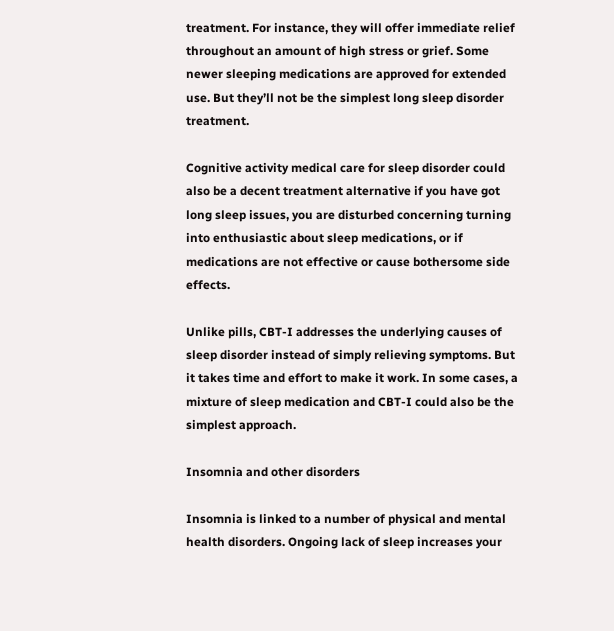treatment. For instance, they will offer immediate relief throughout an amount of high stress or grief. Some newer sleeping medications are approved for extended use. But they’ll not be the simplest long sleep disorder treatment.

Cognitive activity medical care for sleep disorder could also be a decent treatment alternative if you have got long sleep issues, you are disturbed concerning turning into enthusiastic about sleep medications, or if medications are not effective or cause bothersome side effects.

Unlike pills, CBT-I addresses the underlying causes of sleep disorder instead of simply relieving symptoms. But it takes time and effort to make it work. In some cases, a mixture of sleep medication and CBT-I could also be the simplest approach.

Insomnia and other disorders

Insomnia is linked to a number of physical and mental health disorders. Ongoing lack of sleep increases your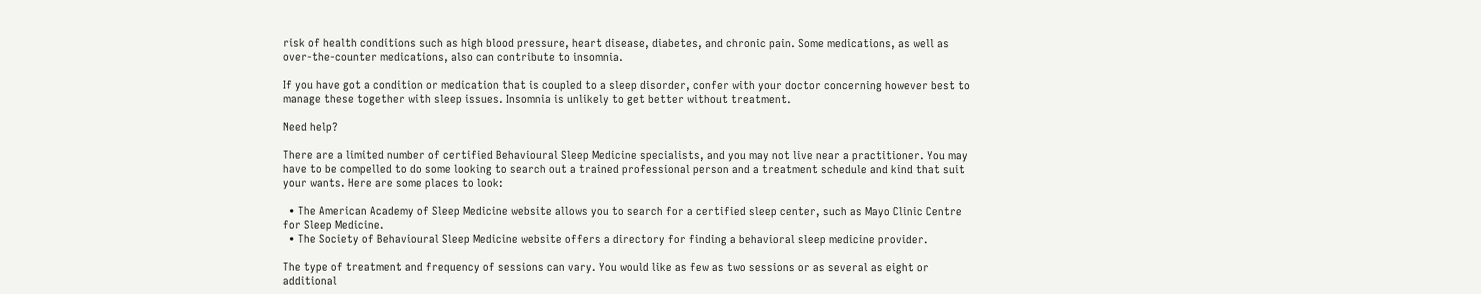risk of health conditions such as high blood pressure, heart disease, diabetes, and chronic pain. Some medications, as well as over-the-counter medications, also can contribute to insomnia.

If you have got a condition or medication that is coupled to a sleep disorder, confer with your doctor concerning however best to manage these together with sleep issues. Insomnia is unlikely to get better without treatment.

Need help?

There are a limited number of certified Behavioural Sleep Medicine specialists, and you may not live near a practitioner. You may have to be compelled to do some looking to search out a trained professional person and a treatment schedule and kind that suit your wants. Here are some places to look:

  • The American Academy of Sleep Medicine website allows you to search for a certified sleep center, such as Mayo Clinic Centre for Sleep Medicine.
  • The Society of Behavioural Sleep Medicine website offers a directory for finding a behavioral sleep medicine provider.

The type of treatment and frequency of sessions can vary. You would like as few as two sessions or as several as eight or additional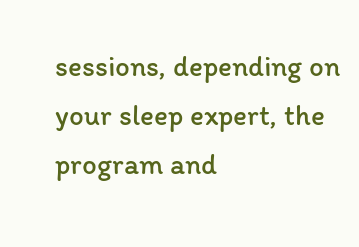sessions, depending on your sleep expert, the program and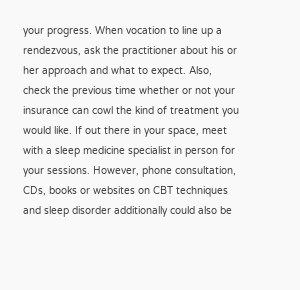your progress. When vocation to line up a rendezvous, ask the practitioner about his or her approach and what to expect. Also, check the previous time whether or not your insurance can cowl the kind of treatment you would like. If out there in your space, meet with a sleep medicine specialist in person for your sessions. However, phone consultation, CDs, books or websites on CBT techniques and sleep disorder additionally could also be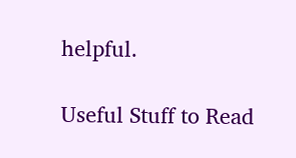helpful.

Useful Stuff to Read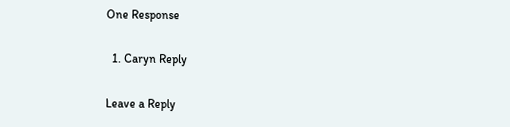One Response

  1. Caryn Reply

Leave a Reply